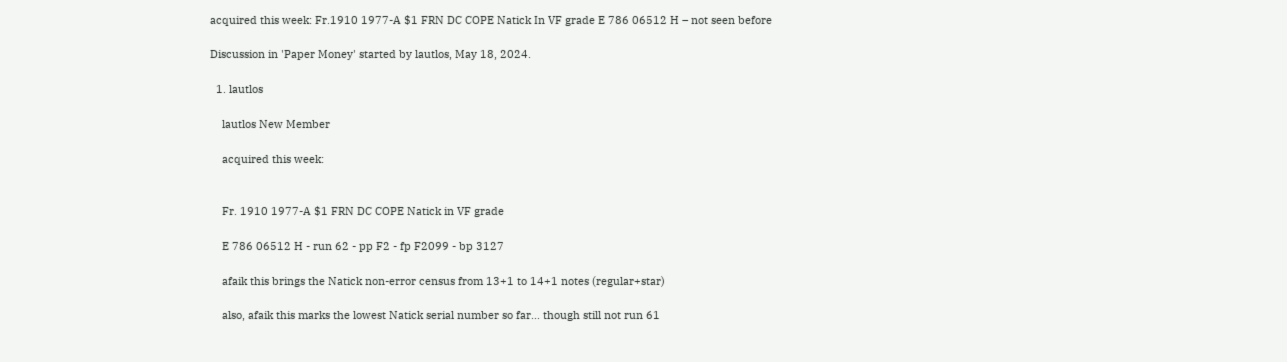acquired this week: Fr.1910 1977-A $1 FRN DC COPE Natick In VF grade E 786 06512 H – not seen before

Discussion in 'Paper Money' started by lautlos, May 18, 2024.

  1. lautlos

    lautlos New Member

    acquired this week:


    Fr. 1910 1977-A $1 FRN DC COPE Natick in VF grade

    E 786 06512 H - run 62 - pp F2 - fp F2099 - bp 3127

    afaik this brings the Natick non-error census from 13+1 to 14+1 notes (regular+star)

    also, afaik this marks the lowest Natick serial number so far... though still not run 61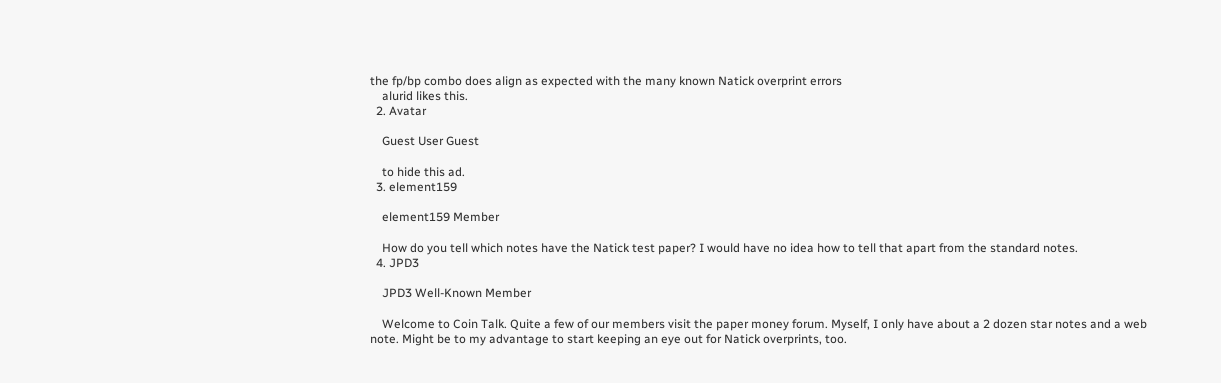the fp/bp combo does align as expected with the many known Natick overprint errors
    alurid likes this.
  2. Avatar

    Guest User Guest

    to hide this ad.
  3. element159

    element159 Member

    How do you tell which notes have the Natick test paper? I would have no idea how to tell that apart from the standard notes.
  4. JPD3

    JPD3 Well-Known Member

    Welcome to Coin Talk. Quite a few of our members visit the paper money forum. Myself, I only have about a 2 dozen star notes and a web note. Might be to my advantage to start keeping an eye out for Natick overprints, too.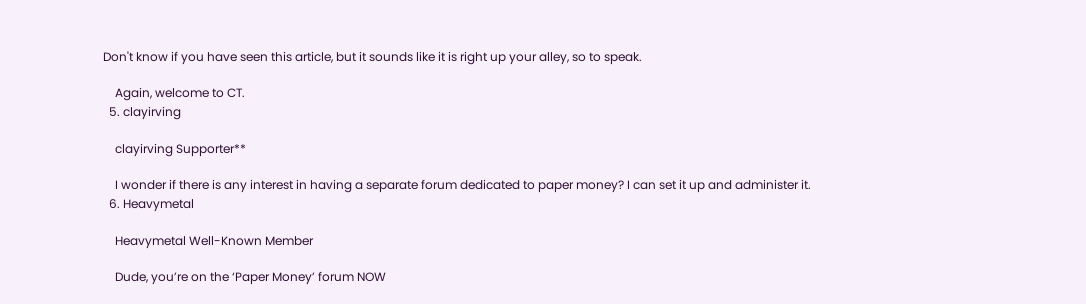Don't know if you have seen this article, but it sounds like it is right up your alley, so to speak.

    Again, welcome to CT.
  5. clayirving

    clayirving Supporter**

    I wonder if there is any interest in having a separate forum dedicated to paper money? I can set it up and administer it.
  6. Heavymetal

    Heavymetal Well-Known Member

    Dude, you’re on the ‘Paper Money’ forum NOW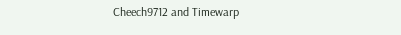Cheech9712 and Timewarp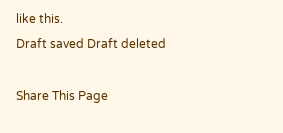like this.
Draft saved Draft deleted

Share This Page